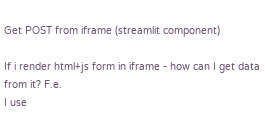Get POST from iframe (streamlit component)

If i render html+js form in iframe - how can I get data from it? F.e.
I use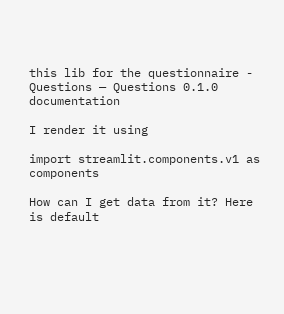this lib for the questionnaire - Questions — Questions 0.1.0 documentation

I render it using

import streamlit.components.v1 as components

How can I get data from it? Here is default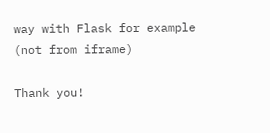way with Flask for example (not from iframe)

Thank you!